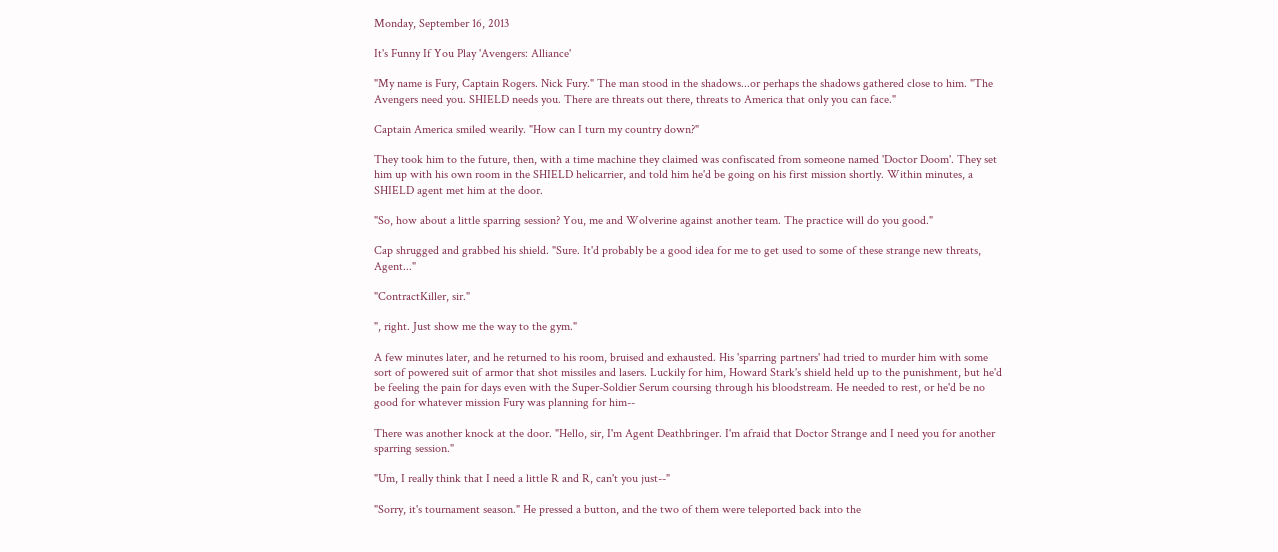Monday, September 16, 2013

It's Funny If You Play 'Avengers: Alliance'

"My name is Fury, Captain Rogers. Nick Fury." The man stood in the shadows...or perhaps the shadows gathered close to him. "The Avengers need you. SHIELD needs you. There are threats out there, threats to America that only you can face."

Captain America smiled wearily. "How can I turn my country down?"

They took him to the future, then, with a time machine they claimed was confiscated from someone named 'Doctor Doom'. They set him up with his own room in the SHIELD helicarrier, and told him he'd be going on his first mission shortly. Within minutes, a SHIELD agent met him at the door.

"So, how about a little sparring session? You, me and Wolverine against another team. The practice will do you good."

Cap shrugged and grabbed his shield. "Sure. It'd probably be a good idea for me to get used to some of these strange new threats, Agent..."

"ContractKiller, sir."

", right. Just show me the way to the gym."

A few minutes later, and he returned to his room, bruised and exhausted. His 'sparring partners' had tried to murder him with some sort of powered suit of armor that shot missiles and lasers. Luckily for him, Howard Stark's shield held up to the punishment, but he'd be feeling the pain for days even with the Super-Soldier Serum coursing through his bloodstream. He needed to rest, or he'd be no good for whatever mission Fury was planning for him--

There was another knock at the door. "Hello, sir, I'm Agent Deathbringer. I'm afraid that Doctor Strange and I need you for another sparring session."

"Um, I really think that I need a little R and R, can't you just--"

"Sorry, it's tournament season." He pressed a button, and the two of them were teleported back into the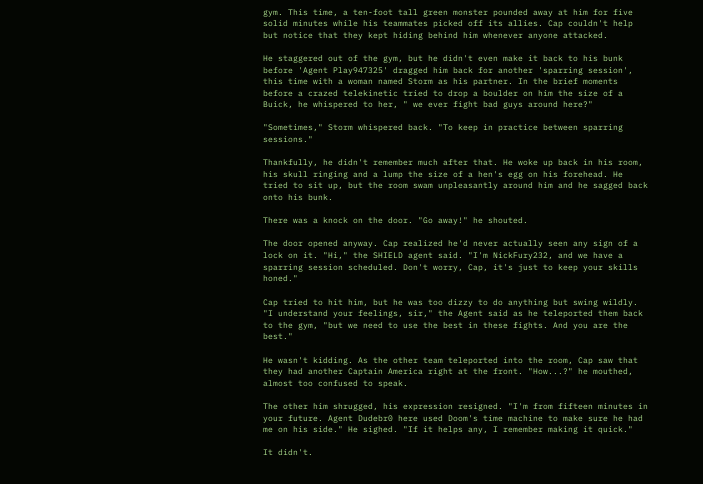gym. This time, a ten-foot tall green monster pounded away at him for five solid minutes while his teammates picked off its allies. Cap couldn't help but notice that they kept hiding behind him whenever anyone attacked.

He staggered out of the gym, but he didn't even make it back to his bunk before 'Agent Play947325' dragged him back for another 'sparring session', this time with a woman named Storm as his partner. In the brief moments before a crazed telekinetic tried to drop a boulder on him the size of a Buick, he whispered to her, " we ever fight bad guys around here?"

"Sometimes," Storm whispered back. "To keep in practice between sparring sessions."

Thankfully, he didn't remember much after that. He woke up back in his room, his skull ringing and a lump the size of a hen's egg on his forehead. He tried to sit up, but the room swam unpleasantly around him and he sagged back onto his bunk.

There was a knock on the door. "Go away!" he shouted.

The door opened anyway. Cap realized he'd never actually seen any sign of a lock on it. "Hi," the SHIELD agent said. "I'm NickFury232, and we have a sparring session scheduled. Don't worry, Cap, it's just to keep your skills honed."

Cap tried to hit him, but he was too dizzy to do anything but swing wildly. "I understand your feelings, sir," the Agent said as he teleported them back to the gym, "but we need to use the best in these fights. And you are the best."

He wasn't kidding. As the other team teleported into the room, Cap saw that they had another Captain America right at the front. "How...?" he mouthed, almost too confused to speak.

The other him shrugged, his expression resigned. "I'm from fifteen minutes in your future. Agent Dudebr0 here used Doom's time machine to make sure he had me on his side." He sighed. "If it helps any, I remember making it quick."

It didn't.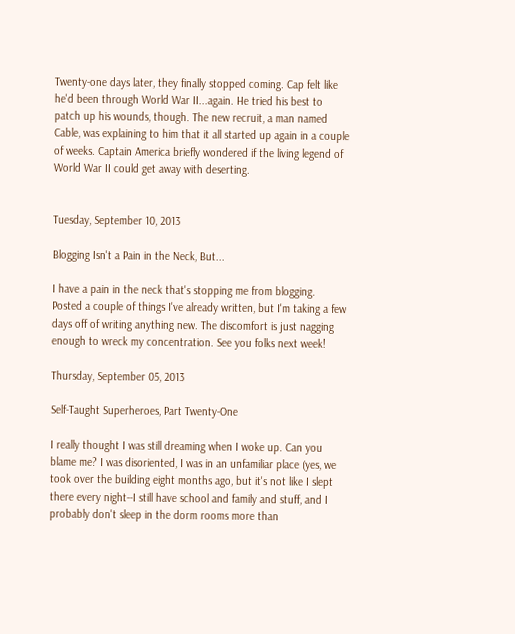Twenty-one days later, they finally stopped coming. Cap felt like he'd been through World War II...again. He tried his best to patch up his wounds, though. The new recruit, a man named Cable, was explaining to him that it all started up again in a couple of weeks. Captain America briefly wondered if the living legend of World War II could get away with deserting.


Tuesday, September 10, 2013

Blogging Isn't a Pain in the Neck, But...

I have a pain in the neck that's stopping me from blogging. Posted a couple of things I've already written, but I'm taking a few days off of writing anything new. The discomfort is just nagging enough to wreck my concentration. See you folks next week!

Thursday, September 05, 2013

Self-Taught Superheroes, Part Twenty-One

I really thought I was still dreaming when I woke up. Can you blame me? I was disoriented, I was in an unfamiliar place (yes, we took over the building eight months ago, but it's not like I slept there every night--I still have school and family and stuff, and I probably don't sleep in the dorm rooms more than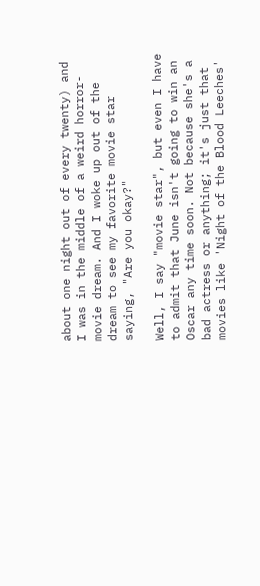about one night out of every twenty) and I was in the middle of a weird horror-movie dream. And I woke up out of the dream to see my favorite movie star saying, "Are you okay?"

Well, I say "movie star", but even I have to admit that June isn't going to win an Oscar any time soon. Not because she's a bad actress or anything; it's just that movies like 'Night of the Blood Leeches'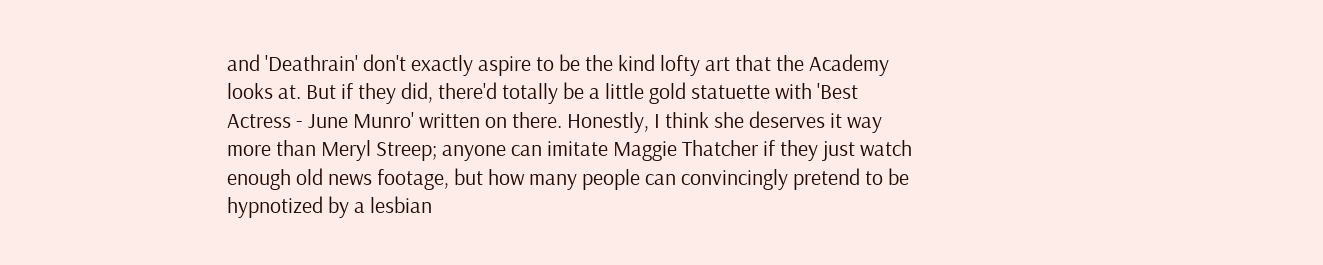and 'Deathrain' don't exactly aspire to be the kind lofty art that the Academy looks at. But if they did, there'd totally be a little gold statuette with 'Best Actress - June Munro' written on there. Honestly, I think she deserves it way more than Meryl Streep; anyone can imitate Maggie Thatcher if they just watch enough old news footage, but how many people can convincingly pretend to be hypnotized by a lesbian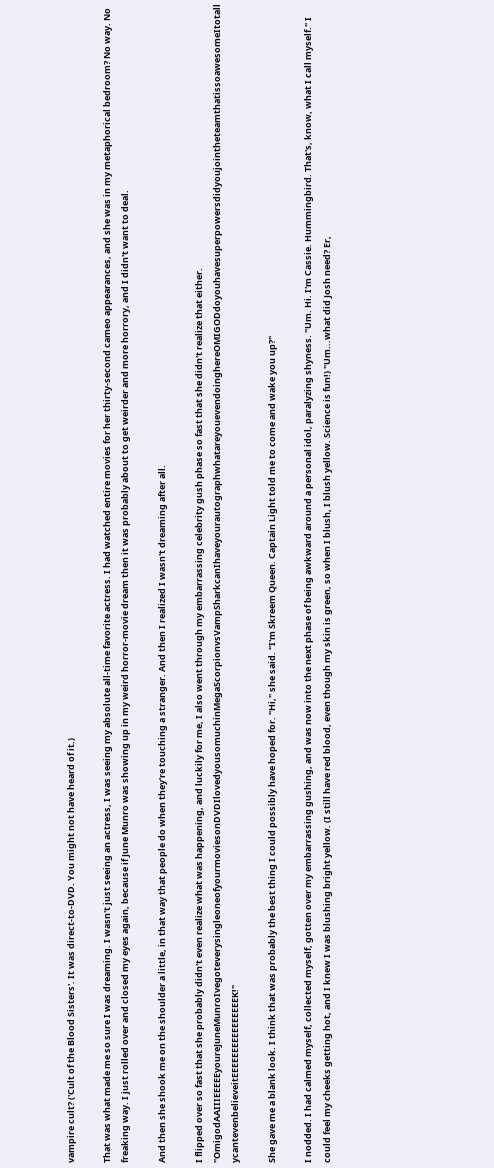vampire cult? ('Cult of the Blood Sisters'. It was direct-to-DVD. You might not have heard of it.)

That was what made me so sure I was dreaming. I wasn't just seeing an actress, I was seeing my absolute all-time favorite actress. I had watched entire movies for her thirty-second cameo appearances, and she was in my metaphorical bedroom? No way. No freaking way. I just rolled over and closed my eyes again, because if June Munro was showing up in my weird horror-movie dream then it was probably about to get weirder and more horrory, and I didn't want to deal.

And then she shook me on the shoulder a little, in that way that people do when they're touching a stranger. And then I realized I wasn't dreaming after all.

I flipped over so fast that she probably didn't even realize what was happening, and luckily for me, I also went through my embarrassing celebrity gush phase so fast that she didn't realize that either. "OmigodAAIIIEEEEEyoureJuneMunroIvegoteverysingleoneofyourmoviesonDVDIlovedyousomuchinMegaScorpionvsVampSharkcanIhaveyourautographwhatareyouevendoinghereOMIGODdoyouhavesuperpowersdidyoujointheteamthatissoawesomeItotallycantevenbelieveitEEEEEEEEEEEEEEEEK!"

She gave me a blank look. I think that was probably the best thing I could possibly have hoped for. "Hi," she said. "I'm Skreem Queen. Captain Light told me to come and wake you up?"

I nodded. I had calmed myself, collected myself, gotten over my embarrassing gushing, and was now into the next phase of being awkward around a personal idol, paralyzing shyness. "Um. Hi. I'm Cassie. Hummingbird. That's, know, what I call myself." I could feel my cheeks getting hot, and I knew I was blushing bright yellow. (I still have red blood, even though my skin is green, so when I blush, I blush yellow. Science is fun!) "Um...what did Josh need? Er,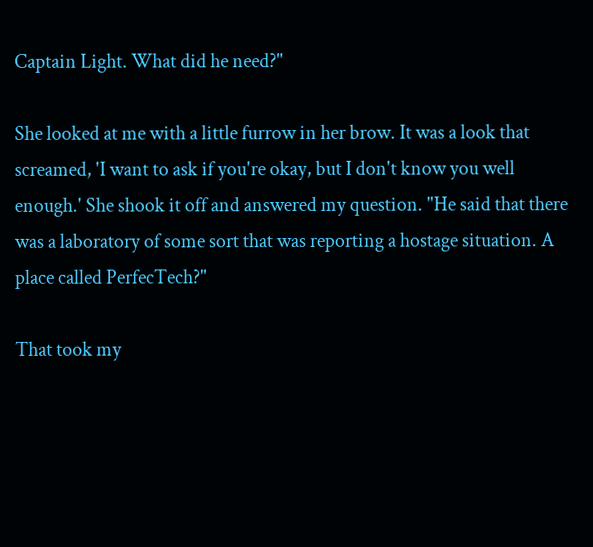Captain Light. What did he need?"

She looked at me with a little furrow in her brow. It was a look that screamed, 'I want to ask if you're okay, but I don't know you well enough.' She shook it off and answered my question. "He said that there was a laboratory of some sort that was reporting a hostage situation. A place called PerfecTech?"

That took my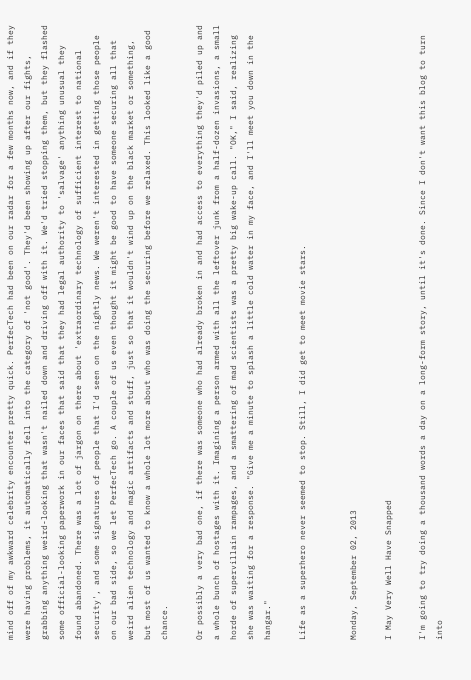mind off of my awkward celebrity encounter pretty quick. PerfecTech had been on our radar for a few months now, and if they were having problems, it automatically fell into the category of 'not good'. They'd been showing up after our fights, grabbing anything weird-looking that wasn't nailed down and driving off with it. We'd tried stopping them, but they flashed some official-looking paperwork in our faces that said that they had legal authority to 'salvage' anything unusual they found abandoned. There was a lot of jargon on there about 'extraordinary technology of sufficient interest to national security', and some signatures of people that I'd seen on the nightly news. We weren't interested in getting those people on our bad side, so we let PerfecTech go. A couple of us even thought it might be good to have someone securing all that weird alien technology and magic artifacts and stuff, just so that it wouldn't wind up on the black market or something, but most of us wanted to know a whole lot more about who was doing the securing before we relaxed. This looked like a good chance.

Or possibly a very bad one, if there was someone who had already broken in and had access to everything they'd piled up and a whole bunch of hostages with it. Imagining a person armed with all the leftover junk from a half-dozen invasions, a small horde of supervillain rampages, and a smattering of mad scientists was a pretty big wake-up call. "OK," I said, realizing she was waiting for a response. "Give me a minute to splash a little cold water in my face, and I'll meet you down in the hangar."

Life as a superhero never seemed to stop. Still, I did get to meet movie stars.


Monday, September 02, 2013

I May Very Well Have Snapped

I'm going to try doing a thousand words a day on a long-form story, until it's done. Since I don't want this blog to turn into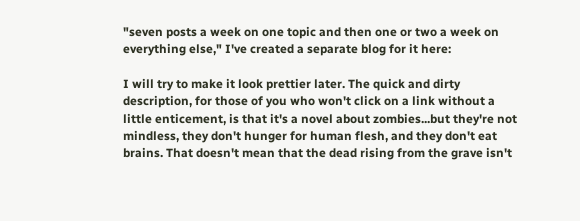"seven posts a week on one topic and then one or two a week on everything else," I've created a separate blog for it here:

I will try to make it look prettier later. The quick and dirty description, for those of you who won't click on a link without a little enticement, is that it's a novel about zombies...but they're not mindless, they don't hunger for human flesh, and they don't eat brains. That doesn't mean that the dead rising from the grave isn't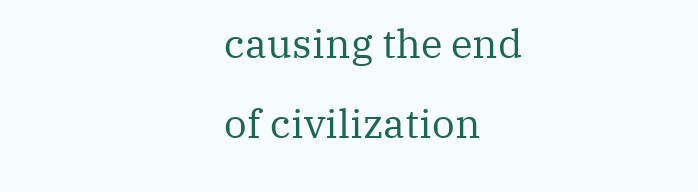causing the end of civilization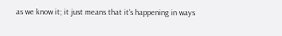as we know it; it just means that it's happening in ways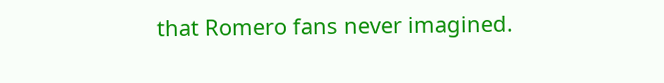that Romero fans never imagined.